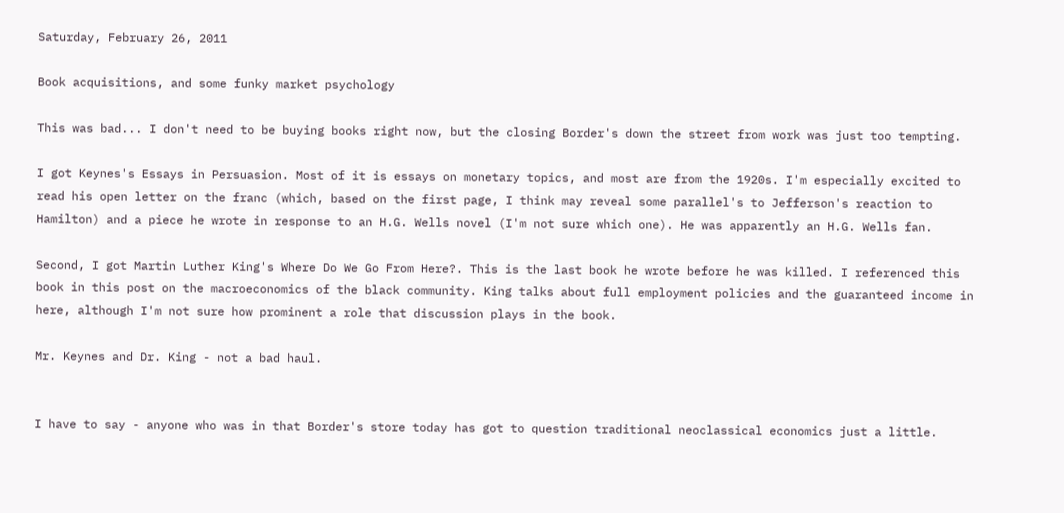Saturday, February 26, 2011

Book acquisitions, and some funky market psychology

This was bad... I don't need to be buying books right now, but the closing Border's down the street from work was just too tempting.

I got Keynes's Essays in Persuasion. Most of it is essays on monetary topics, and most are from the 1920s. I'm especially excited to read his open letter on the franc (which, based on the first page, I think may reveal some parallel's to Jefferson's reaction to Hamilton) and a piece he wrote in response to an H.G. Wells novel (I'm not sure which one). He was apparently an H.G. Wells fan.

Second, I got Martin Luther King's Where Do We Go From Here?. This is the last book he wrote before he was killed. I referenced this book in this post on the macroeconomics of the black community. King talks about full employment policies and the guaranteed income in here, although I'm not sure how prominent a role that discussion plays in the book.

Mr. Keynes and Dr. King - not a bad haul.


I have to say - anyone who was in that Border's store today has got to question traditional neoclassical economics just a little.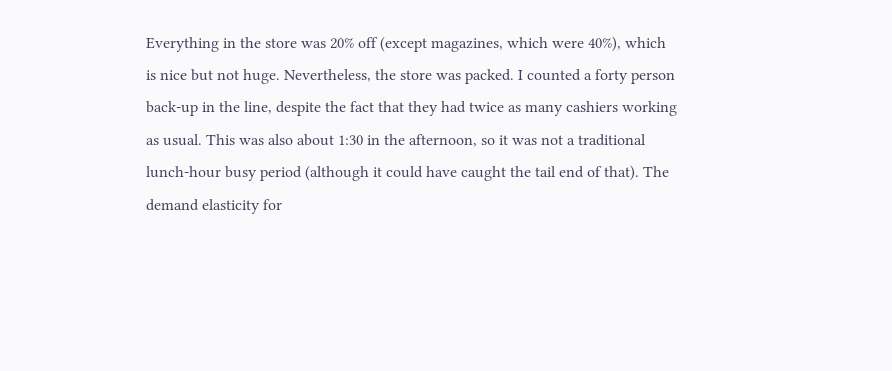Everything in the store was 20% off (except magazines, which were 40%), which is nice but not huge. Nevertheless, the store was packed. I counted a forty person back-up in the line, despite the fact that they had twice as many cashiers working as usual. This was also about 1:30 in the afternoon, so it was not a traditional lunch-hour busy period (although it could have caught the tail end of that). The demand elasticity for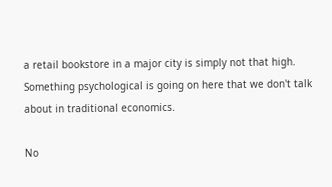a retail bookstore in a major city is simply not that high. Something psychological is going on here that we don't talk about in traditional economics.

No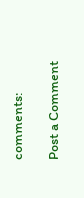comments:

Post a Comment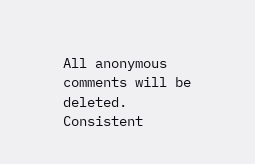All anonymous comments will be deleted. Consistent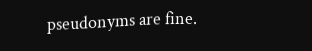pseudonyms are fine.